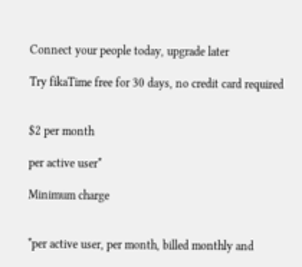Connect your people today, upgrade later

Try fikaTime free for 30 days, no credit card required


$2 per month

per active user*

Minimum charge


*per active user, per month, billed monthly and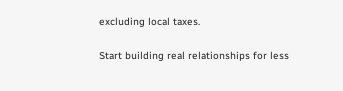excluding local taxes.

Start building real relationships for less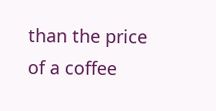than the price of a coffee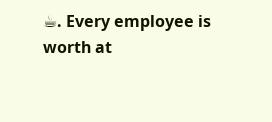☕. Every employee is worth at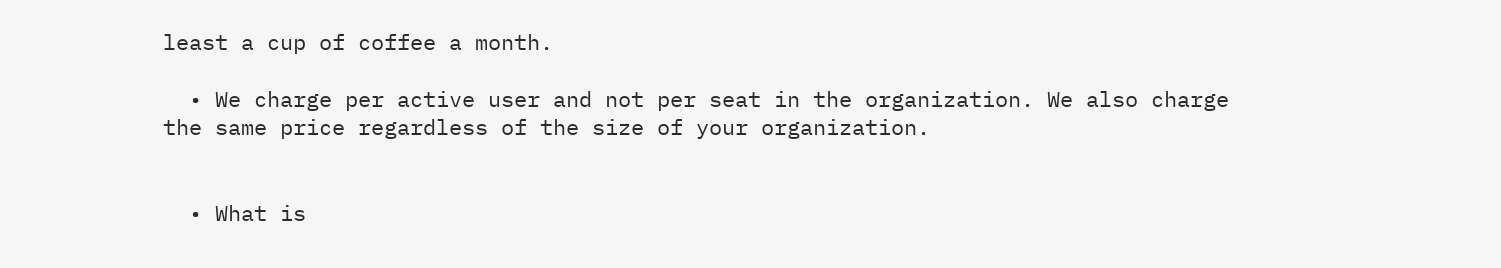least a cup of coffee a month.

  • We charge per active user and not per seat in the organization. We also charge the same price regardless of the size of your organization.


  • What is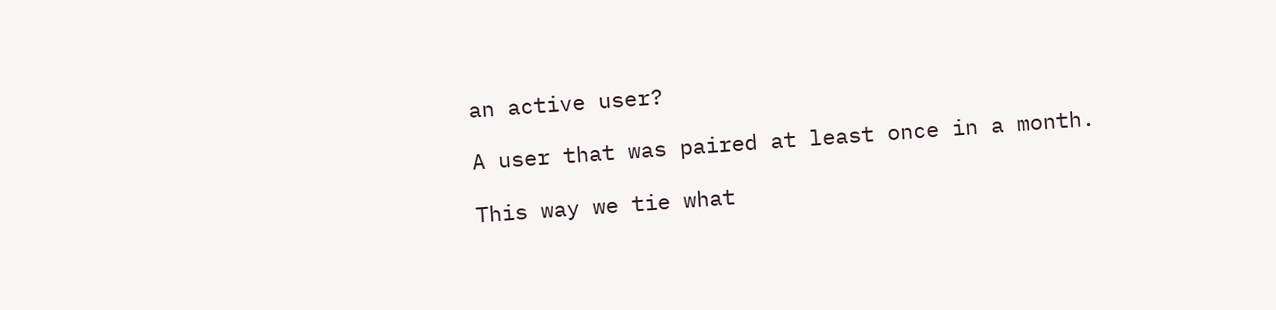an active user?

A user that was paired at least once in a month.

This way we tie what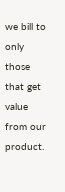we bill to only those that get value from our product.